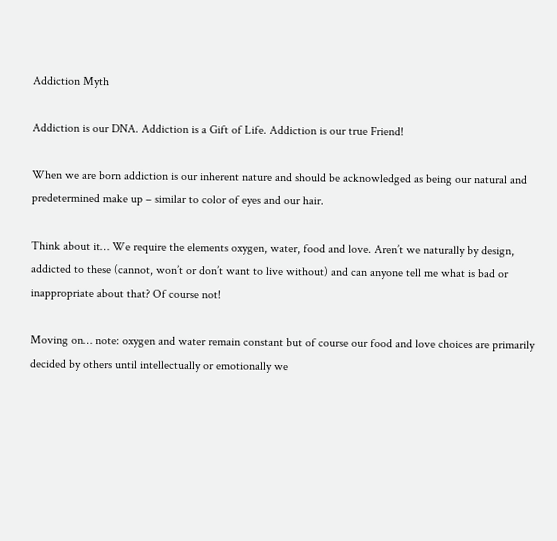Addiction Myth

Addiction is our DNA. Addiction is a Gift of Life. Addiction is our true Friend!

When we are born addiction is our inherent nature and should be acknowledged as being our natural and predetermined make up – similar to color of eyes and our hair.

Think about it… We require the elements oxygen, water, food and love. Aren’t we naturally by design, addicted to these (cannot, won’t or don’t want to live without) and can anyone tell me what is bad or inappropriate about that? Of course not!

Moving on… note: oxygen and water remain constant but of course our food and love choices are primarily decided by others until intellectually or emotionally we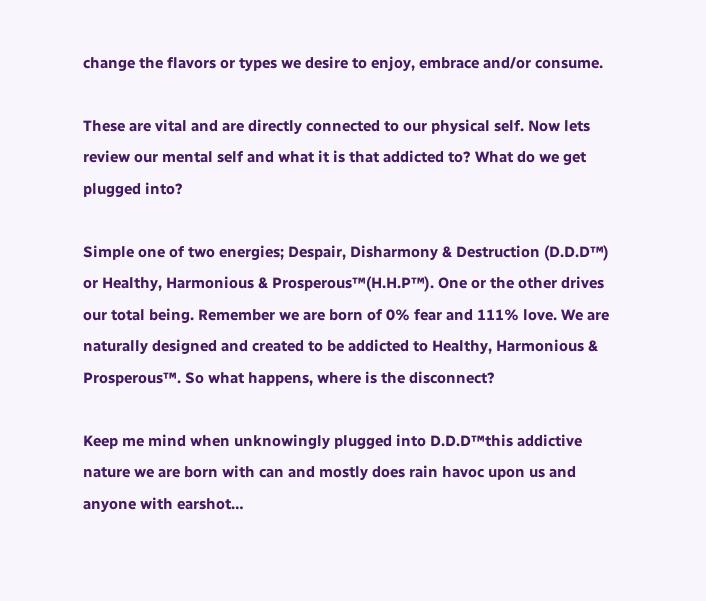change the flavors or types we desire to enjoy, embrace and/or consume.

These are vital and are directly connected to our physical self. Now lets review our mental self and what it is that addicted to? What do we get plugged into?

Simple one of two energies; Despair, Disharmony & Destruction (D.D.D™) or Healthy, Harmonious & Prosperous™(H.H.P™). One or the other drives our total being. Remember we are born of 0% fear and 111% love. We are naturally designed and created to be addicted to Healthy, Harmonious & Prosperous™. So what happens, where is the disconnect?

Keep me mind when unknowingly plugged into D.D.D™this addictive nature we are born with can and mostly does rain havoc upon us and anyone with earshot…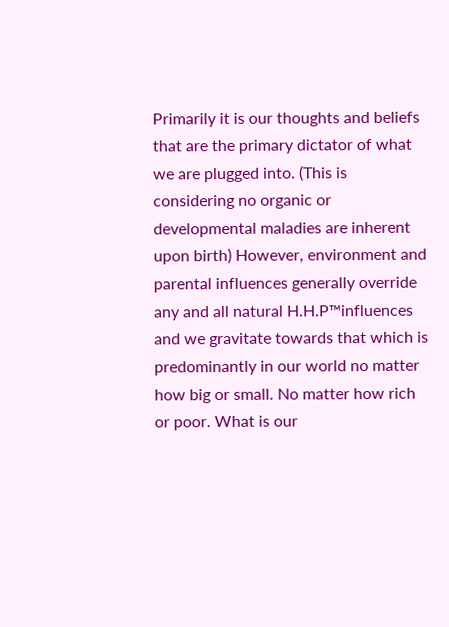Primarily it is our thoughts and beliefs that are the primary dictator of what we are plugged into. (This is considering no organic or developmental maladies are inherent upon birth) However, environment and parental influences generally override any and all natural H.H.P™influences and we gravitate towards that which is predominantly in our world no matter how big or small. No matter how rich or poor. What is our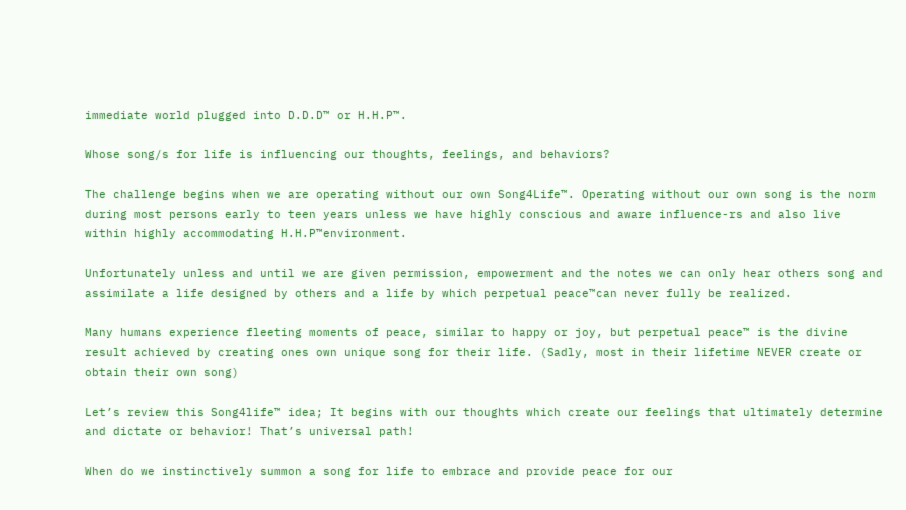immediate world plugged into D.D.D™ or H.H.P™.

Whose song/s for life is influencing our thoughts, feelings, and behaviors?

The challenge begins when we are operating without our own Song4Life™. Operating without our own song is the norm during most persons early to teen years unless we have highly conscious and aware influence-rs and also live within highly accommodating H.H.P™environment.

Unfortunately unless and until we are given permission, empowerment and the notes we can only hear others song and assimilate a life designed by others and a life by which perpetual peace™can never fully be realized.

Many humans experience fleeting moments of peace, similar to happy or joy, but perpetual peace™ is the divine result achieved by creating ones own unique song for their life. (Sadly, most in their lifetime NEVER create or obtain their own song)

Let’s review this Song4life™ idea; It begins with our thoughts which create our feelings that ultimately determine and dictate or behavior! That’s universal path!

When do we instinctively summon a song for life to embrace and provide peace for our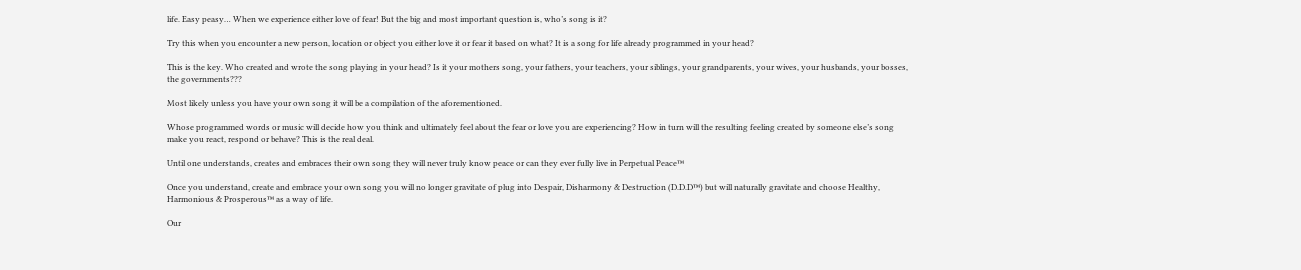life. Easy peasy… When we experience either love of fear! But the big and most important question is, who’s song is it?

Try this when you encounter a new person, location or object you either love it or fear it based on what? It is a song for life already programmed in your head?

This is the key. Who created and wrote the song playing in your head? Is it your mothers song, your fathers, your teachers, your siblings, your grandparents, your wives, your husbands, your bosses, the governments???

Most likely unless you have your own song it will be a compilation of the aforementioned.

Whose programmed words or music will decide how you think and ultimately feel about the fear or love you are experiencing? How in turn will the resulting feeling created by someone else’s song make you react, respond or behave? This is the real deal.

Until one understands, creates and embraces their own song they will never truly know peace or can they ever fully live in Perpetual Peace™

Once you understand, create and embrace your own song you will no longer gravitate of plug into Despair, Disharmony & Destruction (D.D.D™) but will naturally gravitate and choose Healthy, Harmonious & Prosperous™ as a way of life.

Our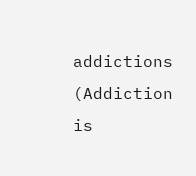addictions (Addiction is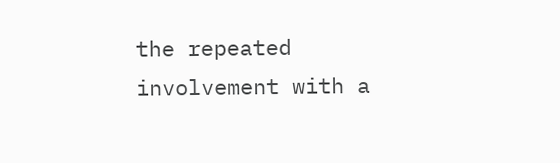the repeated involvement with a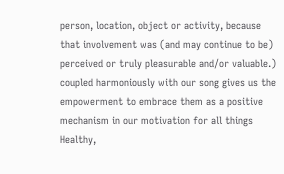person, location, object or activity, because that involvement was (and may continue to be) perceived or truly pleasurable and/or valuable.) coupled harmoniously with our song gives us the empowerment to embrace them as a positive mechanism in our motivation for all things Healthy,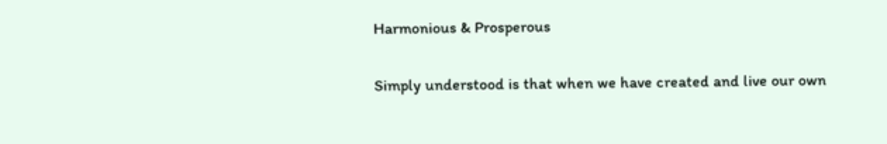Harmonious & Prosperous

Simply understood is that when we have created and live our own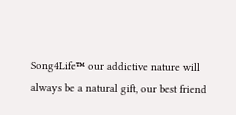Song4Life™ our addictive nature will always be a natural gift, our best friend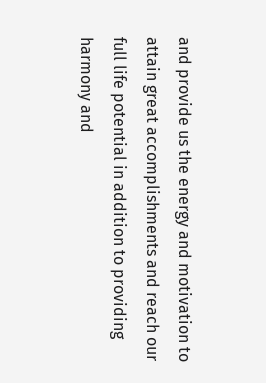and provide us the energy and motivation to attain great accomplishments and reach our full life potential in addition to providing harmony and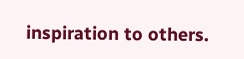inspiration to others.